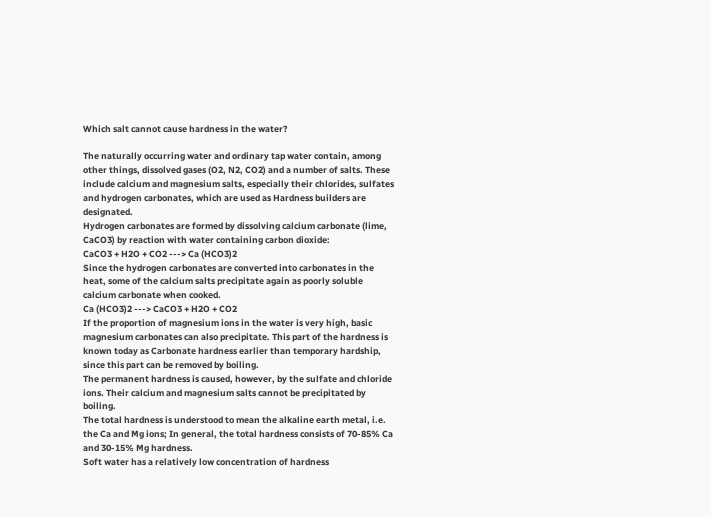Which salt cannot cause hardness in the water?

The naturally occurring water and ordinary tap water contain, among other things, dissolved gases (O2, N2, CO2) and a number of salts. These include calcium and magnesium salts, especially their chlorides, sulfates and hydrogen carbonates, which are used as Hardness builders are designated.
Hydrogen carbonates are formed by dissolving calcium carbonate (lime, CaCO3) by reaction with water containing carbon dioxide:
CaCO3 + H2O + CO2 ---> Ca (HCO3)2
Since the hydrogen carbonates are converted into carbonates in the heat, some of the calcium salts precipitate again as poorly soluble calcium carbonate when cooked.
Ca (HCO3)2 ---> CaCO3 + H2O + CO2
If the proportion of magnesium ions in the water is very high, basic magnesium carbonates can also precipitate. This part of the hardness is known today as Carbonate hardness earlier than temporary hardship, since this part can be removed by boiling.
The permanent hardness is caused, however, by the sulfate and chloride ions. Their calcium and magnesium salts cannot be precipitated by boiling.
The total hardness is understood to mean the alkaline earth metal, i.e. the Ca and Mg ions; In general, the total hardness consists of 70-85% Ca and 30-15% Mg hardness.
Soft water has a relatively low concentration of hardness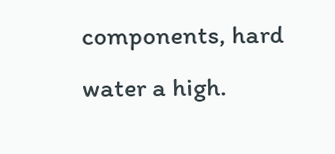components, hard water a high.